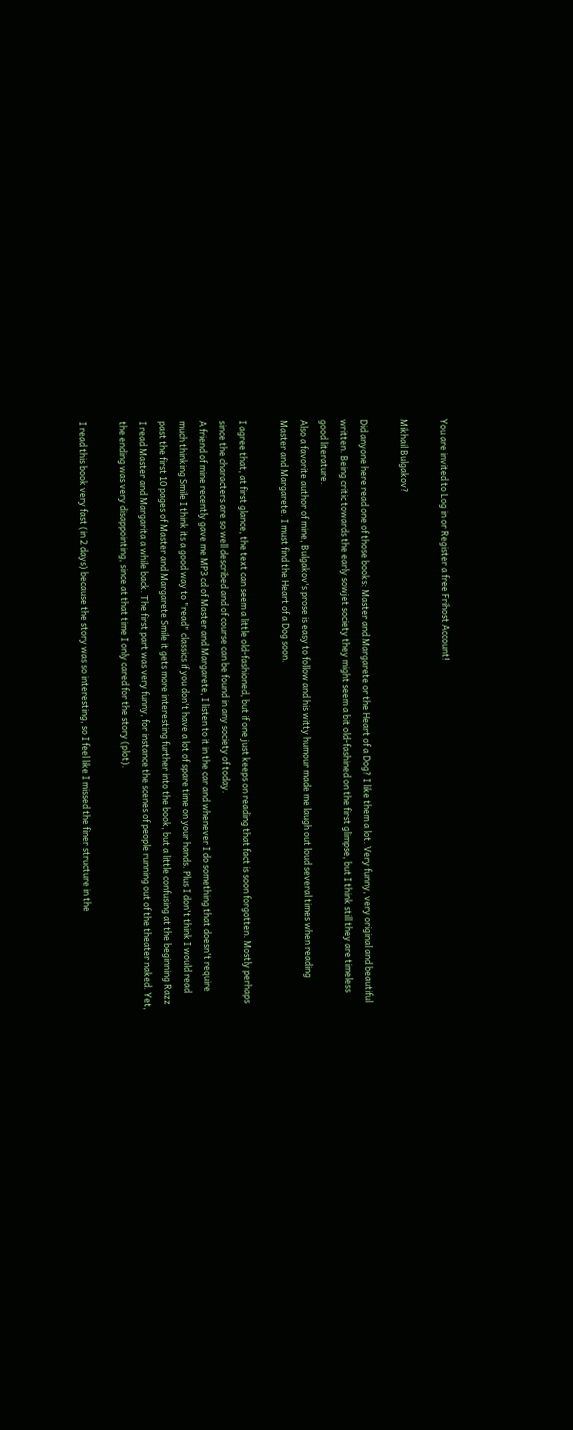You are invited to Log in or Register a free Frihost Account!

Mikhail Bulgakov?

Did anyone here read one of those books: Master and Margarete or the Heart of a Dog? I like them a lot. Very funny, very original and beautiful written. Being critic towards the early sowjet society they might seem a bit old-fashined on the first glimpse, but I think still they are timeless good literature.
Also a favorite author of mine, Bulgakov's prose is easy to follow and his witty humour made me laugh out loud several times when reading Master and Margarete. I must find the Heart of a Dog soon.

I agree that, at first glance, the text can seem a little old-fashioned, but if one just keeps on reading that fact is soon forgotten. Mostly perhaps since the characters are so well described and of course can be found in any society of today.
A friend of mine recently gave me MP3 cd of Master and Margarete, I listen to it in the car and whenever I do something that doesn't require much thinking Smile I think its a good way to "read" classics if you don't have a lot of spare time on your hands. Plus I don't think I would read past the first 10 pages of Master and Margarete Smile it gets more interesting further into the book, but a little confusing at the beginning Razz
I read Master and Margarita a while back. The first part was very funny, for instance the scenes of people running out of the theater naked. Yet, the ending was very disappointing, since at that time I only cared for the story (plot).

I read this book very fast (in 2 days) because the story was so interesting, so I feel like I missed the finer structure in the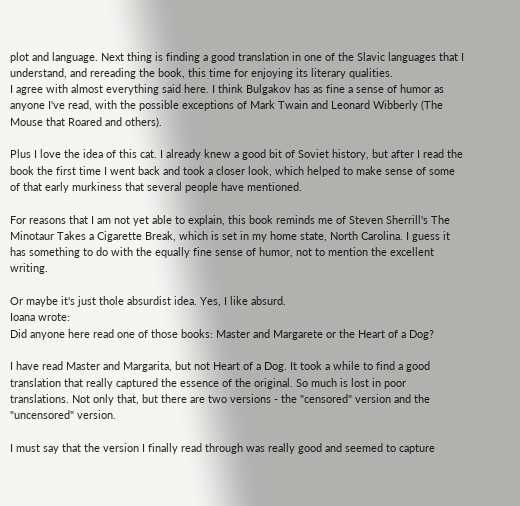plot and language. Next thing is finding a good translation in one of the Slavic languages that I understand, and rereading the book, this time for enjoying its literary qualities.
I agree with almost everything said here. I think Bulgakov has as fine a sense of humor as anyone I've read, with the possible exceptions of Mark Twain and Leonard Wibberly (The Mouse that Roared and others).

Plus I love the idea of this cat. I already knew a good bit of Soviet history, but after I read the book the first time I went back and took a closer look, which helped to make sense of some of that early murkiness that several people have mentioned.

For reasons that I am not yet able to explain, this book reminds me of Steven Sherrill's The Minotaur Takes a Cigarette Break, which is set in my home state, North Carolina. I guess it has something to do with the equally fine sense of humor, not to mention the excellent writing.

Or maybe it's just thole absurdist idea. Yes, I like absurd.
Ioana wrote:
Did anyone here read one of those books: Master and Margarete or the Heart of a Dog?

I have read Master and Margarita, but not Heart of a Dog. It took a while to find a good translation that really captured the essence of the original. So much is lost in poor translations. Not only that, but there are two versions - the "censored" version and the "uncensored" version.

I must say that the version I finally read through was really good and seemed to capture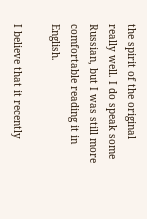the spirit of the original really well. I do speak some Russian, but I was still more comfortable reading it in English.

I believe that it recently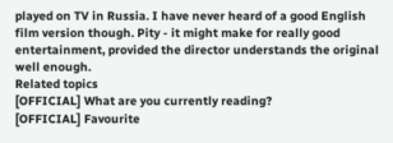played on TV in Russia. I have never heard of a good English film version though. Pity - it might make for really good entertainment, provided the director understands the original well enough.
Related topics
[OFFICIAL] What are you currently reading?
[OFFICIAL] Favourite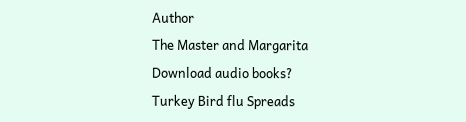Author
The Master and Margarita
Download audio books?
Turkey Bird flu Spreads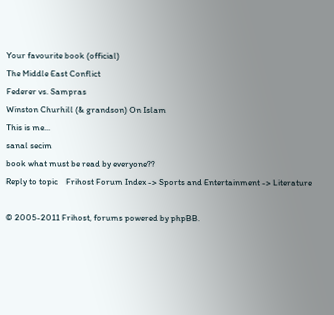Your favourite book (official)
The Middle East Conflict
Federer vs. Sampras
Winston Churhill (& grandson) On Islam
This is me...
sanal secim
book what must be read by everyone??
Reply to topic    Frihost Forum Index -> Sports and Entertainment -> Literature

© 2005-2011 Frihost, forums powered by phpBB.